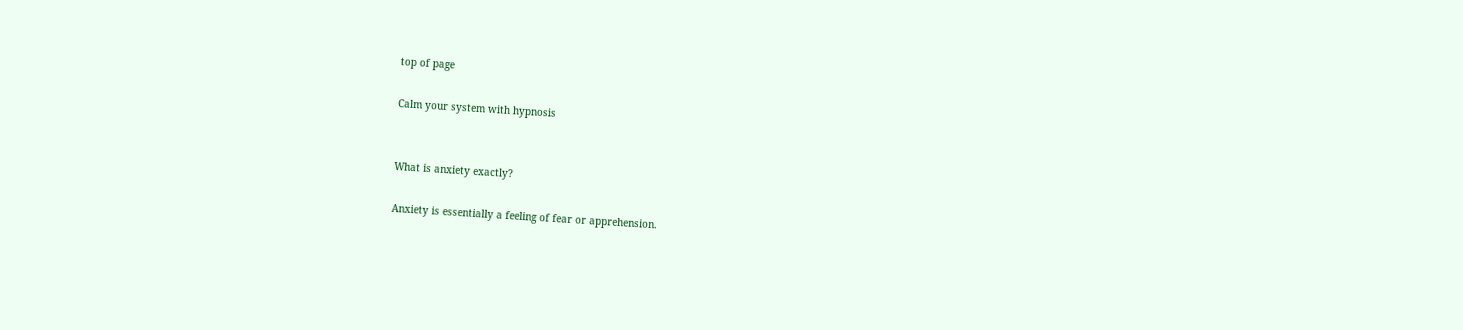top of page

Calm your system with hypnosis


What is anxiety exactly?

Anxiety is essentially a feeling of fear or apprehension.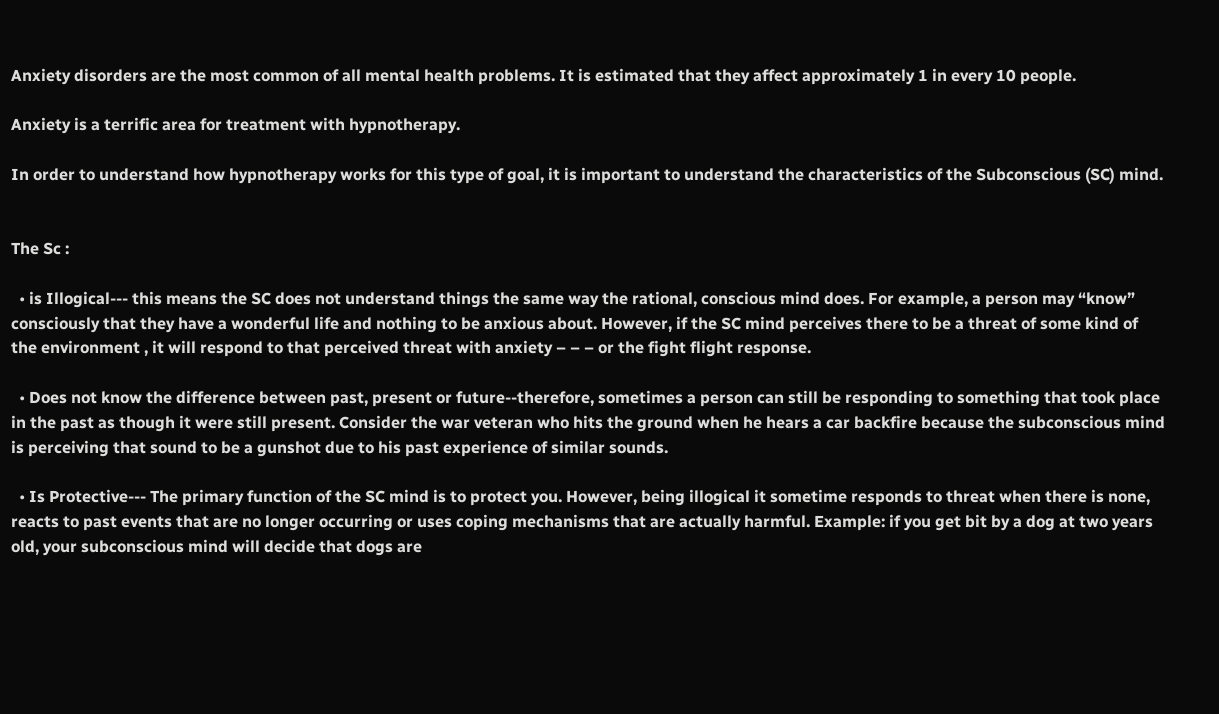Anxiety disorders are the most common of all mental health problems. It is estimated that they affect approximately 1 in every 10 people.

Anxiety is a terrific area for treatment with hypnotherapy.

In order to understand how hypnotherapy works for this type of goal, it is important to understand the characteristics of the Subconscious (SC) mind.


The Sc :

  • is Illogical--- this means the SC does not understand things the same way the rational, conscious mind does. For example, a person may “know” consciously that they have a wonderful life and nothing to be anxious about. However, if the SC mind perceives there to be a threat of some kind of the environment , it will respond to that perceived threat with anxiety – – – or the fight flight response.

  • Does not know the difference between past, present or future--therefore, sometimes a person can still be responding to something that took place in the past as though it were still present. Consider the war veteran who hits the ground when he hears a car backfire because the subconscious mind is perceiving that sound to be a gunshot due to his past experience of similar sounds.

  • Is Protective--- The primary function of the SC mind is to protect you. However, being illogical it sometime responds to threat when there is none, reacts to past events that are no longer occurring or uses coping mechanisms that are actually harmful. Example: if you get bit by a dog at two years old, your subconscious mind will decide that dogs are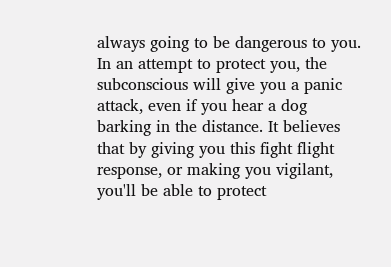always going to be dangerous to you. In an attempt to protect you, the subconscious will give you a panic attack, even if you hear a dog barking in the distance. It believes that by giving you this fight flight response, or making you vigilant, you'll be able to protect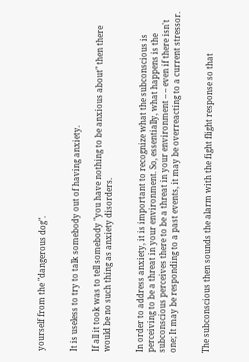yourself from the "dangerous dog".


It is useless to try to talk somebody out of having anxiety.

If all it took was to tell somebody "you have nothing to be anxious about" then there would be no such thing as anxiety disorders.


In order to address anxiety, it is important to recognize what the subconscious is perceiving to be a threat in your environment. So, essentially, what happens is the subconscious perceives there to be a threat in your environment – – even if there isn't one; It may be responding to a past events, it may be overreacting to a current stressor.


The subconscious then sounds the alarm with the fight flight response so that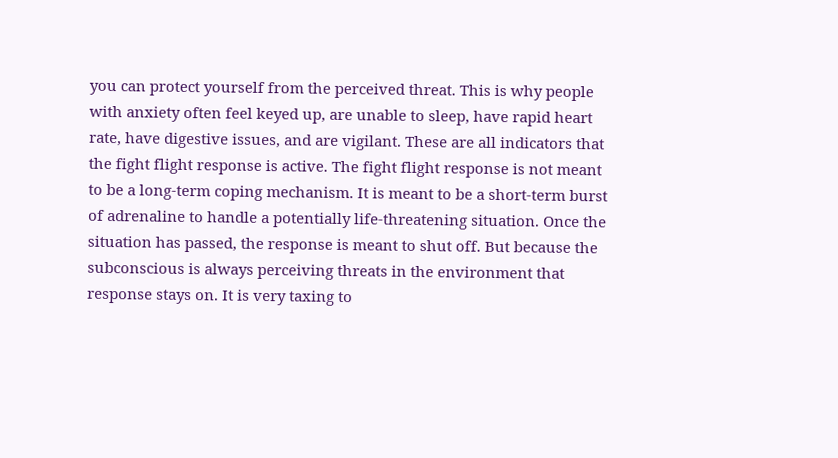you can protect yourself from the perceived threat. This is why people with anxiety often feel keyed up, are unable to sleep, have rapid heart rate, have digestive issues, and are vigilant. These are all indicators that the fight flight response is active. The fight flight response is not meant to be a long-term coping mechanism. It is meant to be a short-term burst of adrenaline to handle a potentially life-threatening situation. Once the situation has passed, the response is meant to shut off. But because the subconscious is always perceiving threats in the environment that response stays on. It is very taxing to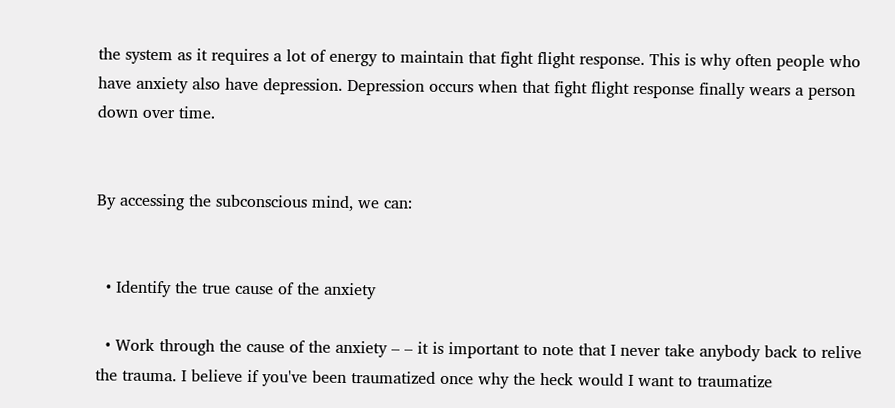the system as it requires a lot of energy to maintain that fight flight response. This is why often people who have anxiety also have depression. Depression occurs when that fight flight response finally wears a person down over time.


By accessing the subconscious mind, we can:


  • Identify the true cause of the anxiety

  • Work through the cause of the anxiety – – it is important to note that I never take anybody back to relive the trauma. I believe if you've been traumatized once why the heck would I want to traumatize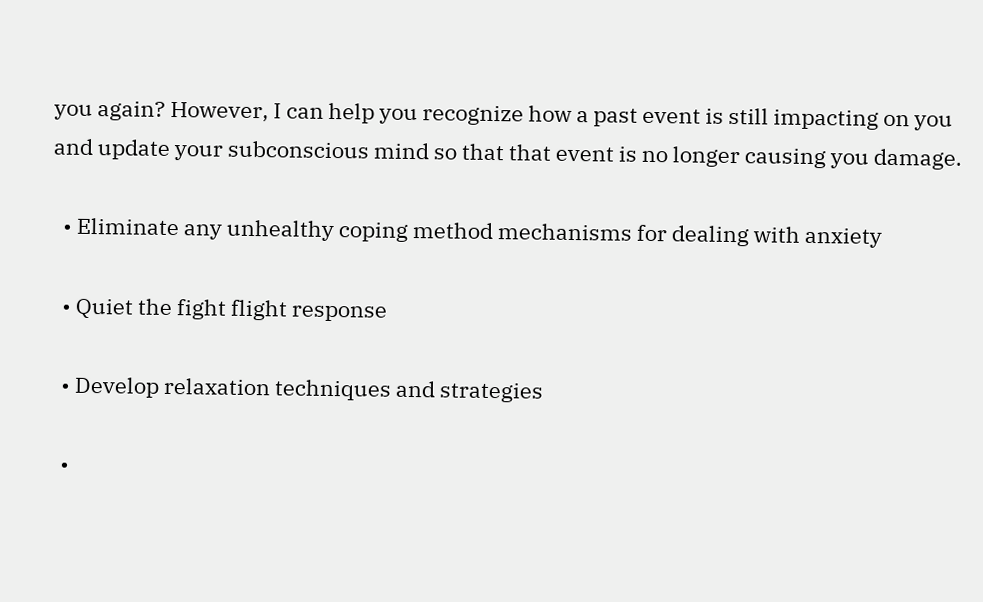you again? However, I can help you recognize how a past event is still impacting on you and update your subconscious mind so that that event is no longer causing you damage.

  • Eliminate any unhealthy coping method mechanisms for dealing with anxiety

  • Quiet the fight flight response

  • Develop relaxation techniques and strategies

  •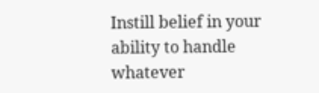Instill belief in your ability to handle whatever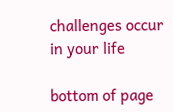challenges occur in your life

bottom of page